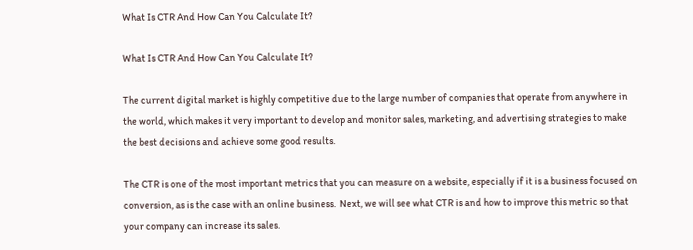What Is CTR And How Can You Calculate It?

What Is CTR And How Can You Calculate It?

The current digital market is highly competitive due to the large number of companies that operate from anywhere in the world, which makes it very important to develop and monitor sales, marketing, and advertising strategies to make the best decisions and achieve some good results.

The CTR is one of the most important metrics that you can measure on a website, especially if it is a business focused on conversion, as is the case with an online business.  Next, we will see what CTR is and how to improve this metric so that your company can increase its sales.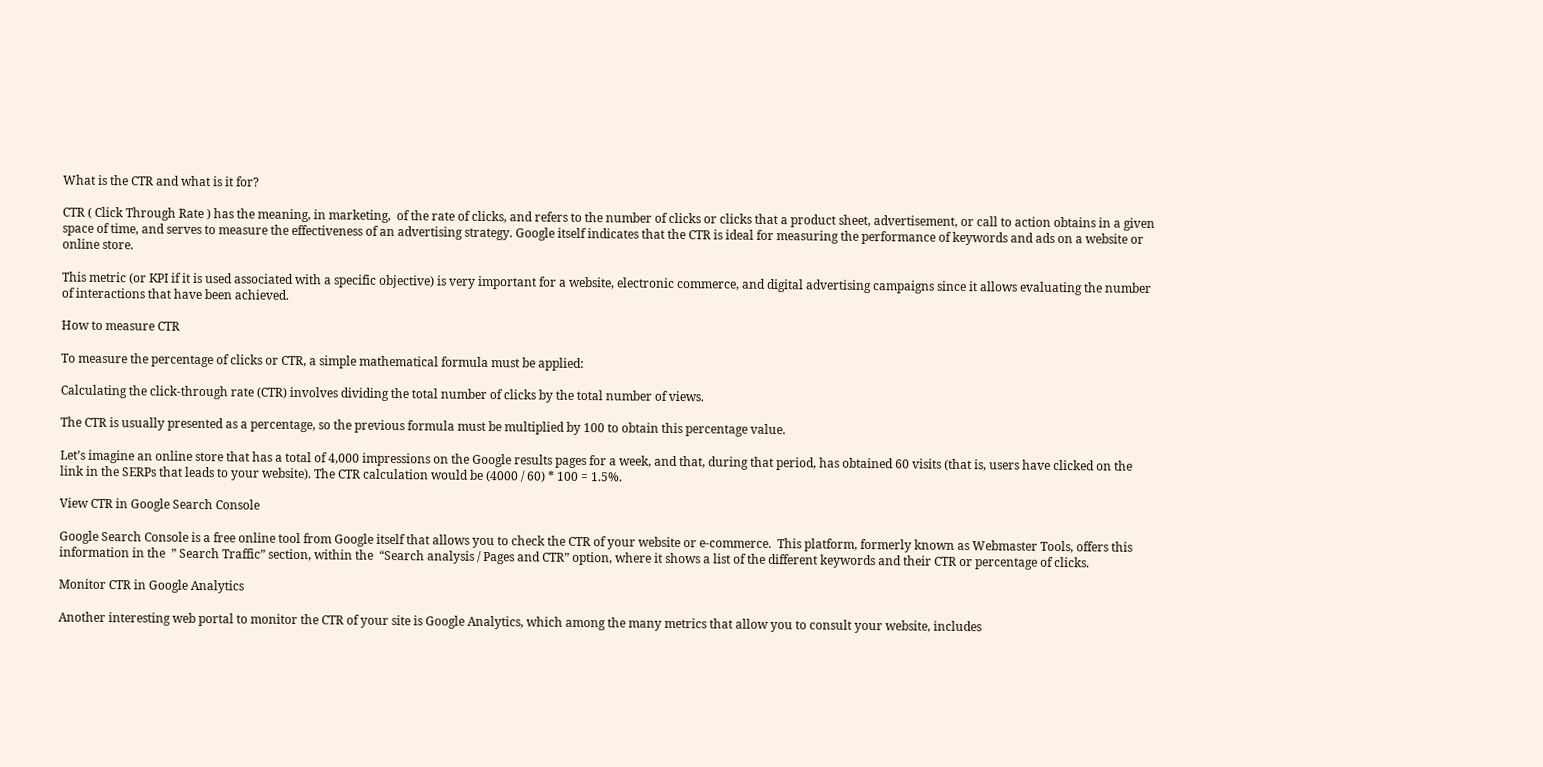What is the CTR and what is it for?

CTR ( Click Through Rate ) has the meaning, in marketing,  of the rate of clicks, and refers to the number of clicks or clicks that a product sheet, advertisement, or call to action obtains in a given space of time, and serves to measure the effectiveness of an advertising strategy. Google itself indicates that the CTR is ideal for measuring the performance of keywords and ads on a website or online store.

This metric (or KPI if it is used associated with a specific objective) is very important for a website, electronic commerce, and digital advertising campaigns since it allows evaluating the number of interactions that have been achieved.

How to measure CTR

To measure the percentage of clicks or CTR, a simple mathematical formula must be applied:

Calculating the click-through rate (CTR) involves dividing the total number of clicks by the total number of views.

The CTR is usually presented as a percentage, so the previous formula must be multiplied by 100 to obtain this percentage value.

Let’s imagine an online store that has a total of 4,000 impressions on the Google results pages for a week, and that, during that period, has obtained 60 visits (that is, users have clicked on the link in the SERPs that leads to your website). The CTR calculation would be (4000 / 60) * 100 = 1.5%.

View CTR in Google Search Console

Google Search Console is a free online tool from Google itself that allows you to check the CTR of your website or e-commerce.  This platform, formerly known as Webmaster Tools, offers this information in the  ” Search Traffic” section, within the  “Search analysis / Pages and CTR” option, where it shows a list of the different keywords and their CTR or percentage of clicks.

Monitor CTR in Google Analytics

Another interesting web portal to monitor the CTR of your site is Google Analytics, which among the many metrics that allow you to consult your website, includes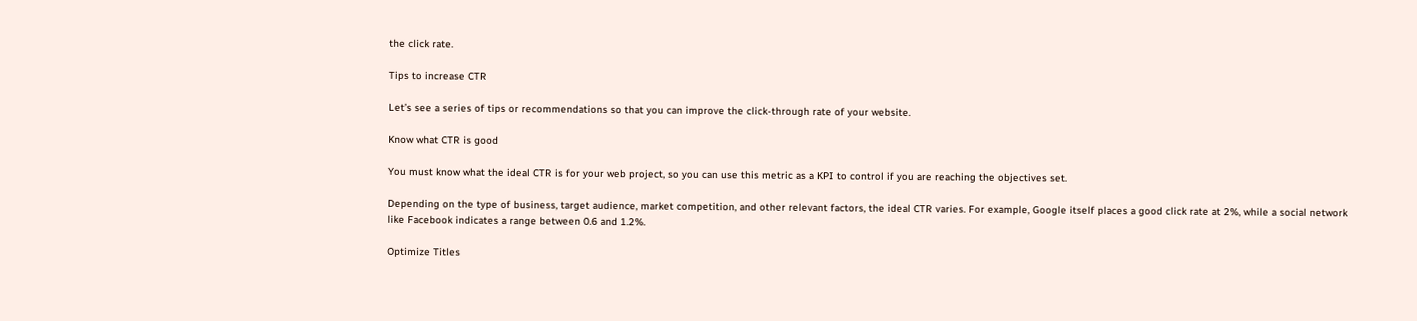the click rate.

Tips to increase CTR

Let’s see a series of tips or recommendations so that you can improve the click-through rate of your website.

Know what CTR is good

You must know what the ideal CTR is for your web project, so you can use this metric as a KPI to control if you are reaching the objectives set.

Depending on the type of business, target audience, market competition, and other relevant factors, the ideal CTR varies. For example, Google itself places a good click rate at 2%, while a social network like Facebook indicates a range between 0.6 and 1.2%.

Optimize Titles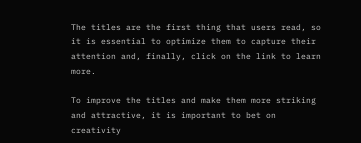The titles are the first thing that users read, so it is essential to optimize them to capture their attention and, finally, click on the link to learn more.

To improve the titles and make them more striking and attractive, it is important to bet on creativity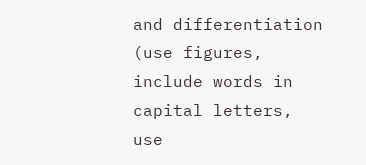and differentiation  (use figures, include words in capital letters, use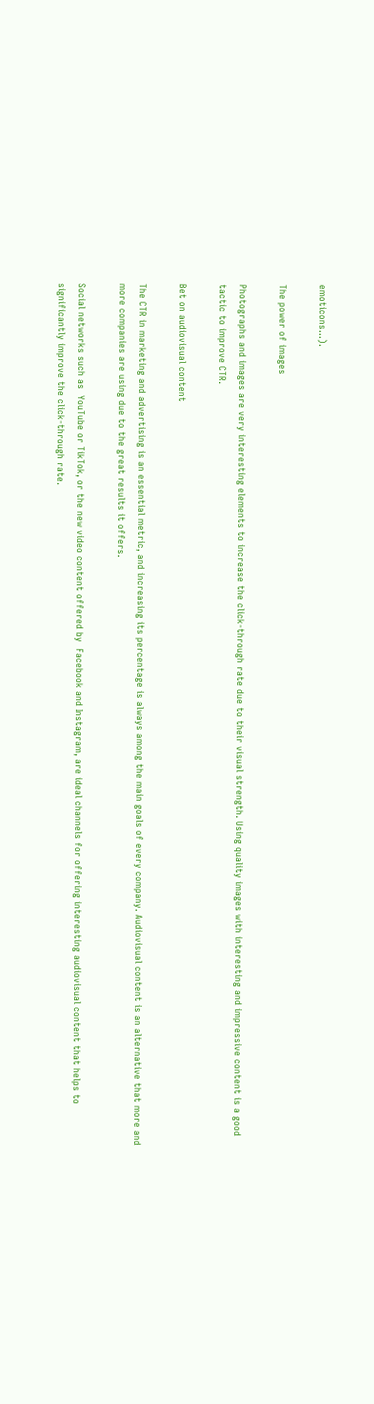emoticons…).

The power of images

Photographs and images are very interesting elements to increase the click-through rate due to their visual strength. Using quality images with interesting and impressive content is a good tactic to improve CTR.

Bet on audiovisual content

The CTR in marketing and advertising is an essential metric, and increasing its percentage is always among the main goals of every company. Audiovisual content is an alternative that more and more companies are using due to the great results it offers.

Social networks such as  YouTube or TikTok, or the new video content offered by  Facebook and Instagram, are ideal channels for offering interesting audiovisual content that helps to significantly improve the click-through rate.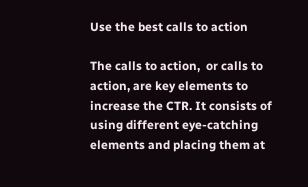Use the best calls to action

The calls to action,  or calls to action, are key elements to increase the CTR. It consists of using different eye-catching elements and placing them at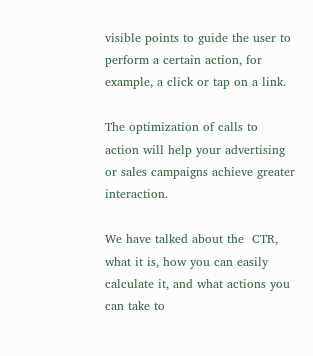visible points to guide the user to perform a certain action, for example, a click or tap on a link.

The optimization of calls to action will help your advertising or sales campaigns achieve greater interaction.

We have talked about the  CTR, what it is, how you can easily calculate it, and what actions you can take to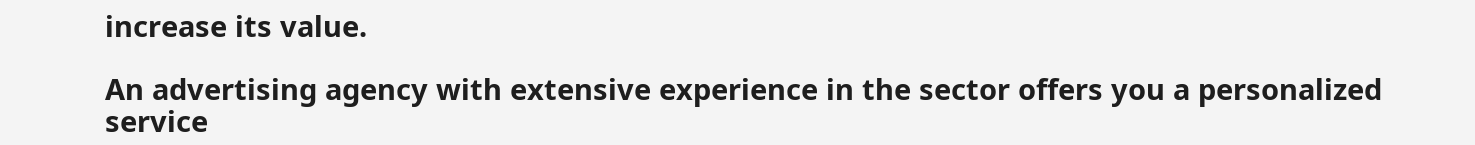increase its value.

An advertising agency with extensive experience in the sector offers you a personalized service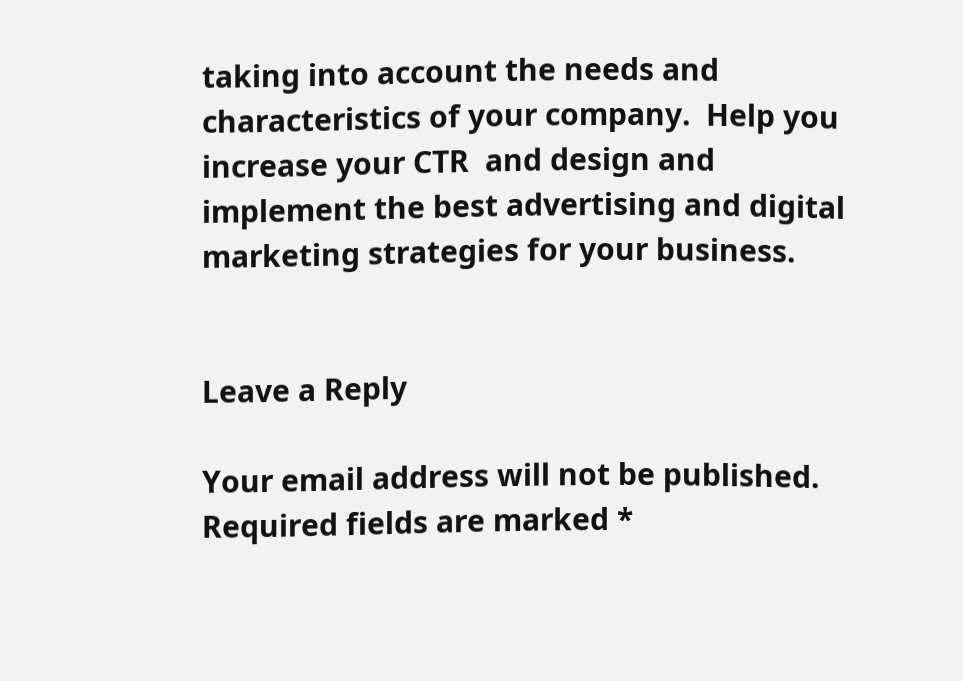taking into account the needs and characteristics of your company.  Help you increase your CTR  and design and implement the best advertising and digital marketing strategies for your business.


Leave a Reply

Your email address will not be published. Required fields are marked *